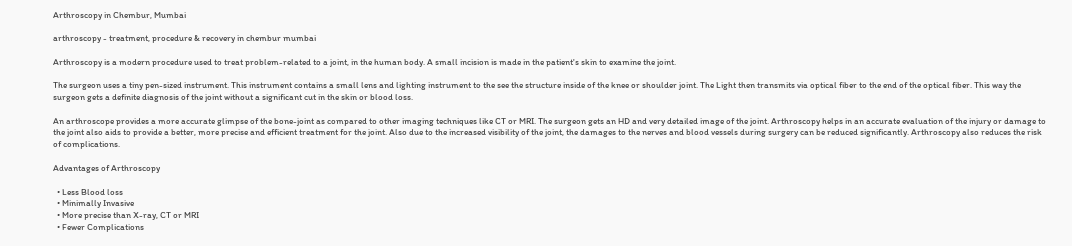Arthroscopy in Chembur, Mumbai

arthroscopy - treatment, procedure & recovery in chembur mumbai

Arthroscopy is a modern procedure used to treat problem-related to a joint, in the human body. A small incision is made in the patient's skin to examine the joint.

The surgeon uses a tiny pen-sized instrument. This instrument contains a small lens and lighting instrument to the see the structure inside of the knee or shoulder joint. The Light then transmits via optical fiber to the end of the optical fiber. This way the surgeon gets a definite diagnosis of the joint without a significant cut in the skin or blood loss.

An arthroscope provides a more accurate glimpse of the bone-joint as compared to other imaging techniques like CT or MRI. The surgeon gets an HD and very detailed image of the joint. Arthroscopy helps in an accurate evaluation of the injury or damage to the joint also aids to provide a better, more precise and efficient treatment for the joint. Also due to the increased visibility of the joint, the damages to the nerves and blood vessels during surgery can be reduced significantly. Arthroscopy also reduces the risk of complications.

Advantages of Arthroscopy

  • Less Blood loss
  • Minimally Invasive
  • More precise than X-ray, CT or MRI
  • Fewer Complications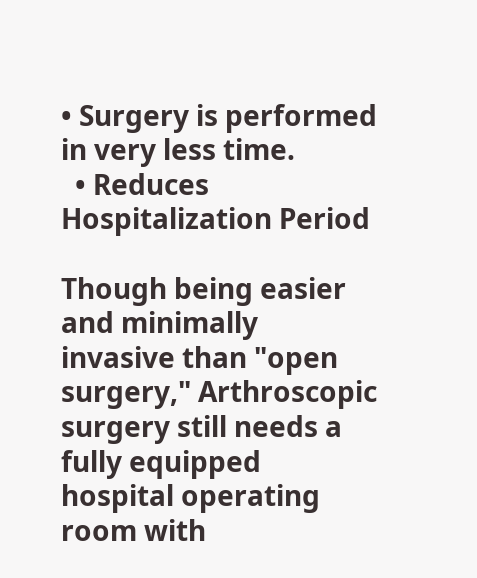• Surgery is performed in very less time.
  • Reduces Hospitalization Period

Though being easier and minimally invasive than "open surgery," Arthroscopic surgery still needs a fully equipped hospital operating room with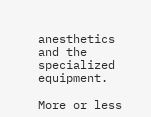anesthetics and the specialized equipment.

More or less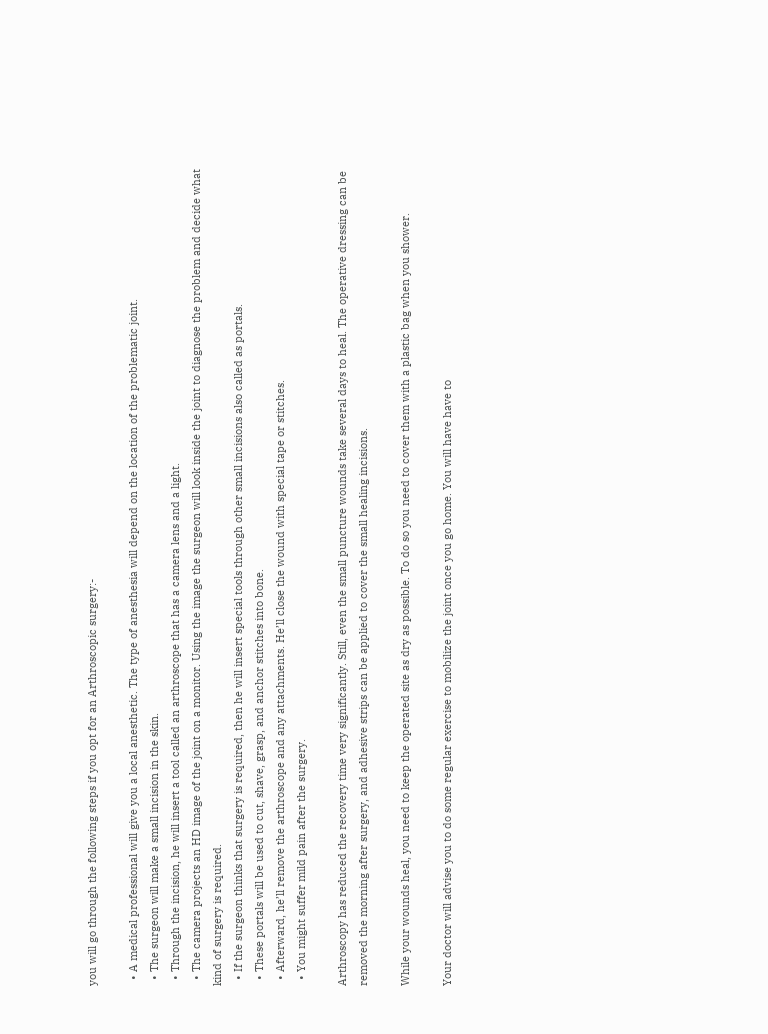you will go through the following steps if you opt for an Arthroscopic surgery:-

  • A medical professional will give you a local anesthetic. The type of anesthesia will depend on the location of the problematic joint.
  • The surgeon will make a small incision in the skin.
  • Through the incision, he will insert a tool called an arthroscope that has a camera lens and a light.
  • The camera projects an HD image of the joint on a monitor. Using the image the surgeon will look inside the joint to diagnose the problem and decide what kind of surgery is required.
  • If the surgeon thinks that surgery is required, then he will insert special tools through other small incisions also called as portals.
  • These portals will be used to cut, shave, grasp, and anchor stitches into bone.
  • Afterward, he’ll remove the arthroscope and any attachments. He’ll close the wound with special tape or stitches.
  • You might suffer mild pain after the surgery.

Arthroscopy has reduced the recovery time very significantly. Still, even the small puncture wounds take several days to heal. The operative dressing can be removed the morning after surgery, and adhesive strips can be applied to cover the small healing incisions.

While your wounds heal, you need to keep the operated site as dry as possible. To do so you need to cover them with a plastic bag when you shower.

Your doctor will advise you to do some regular exercise to mobilize the joint once you go home. You will have have to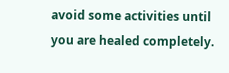avoid some activities until you are healed completely.